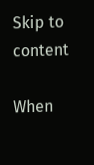Skip to content

When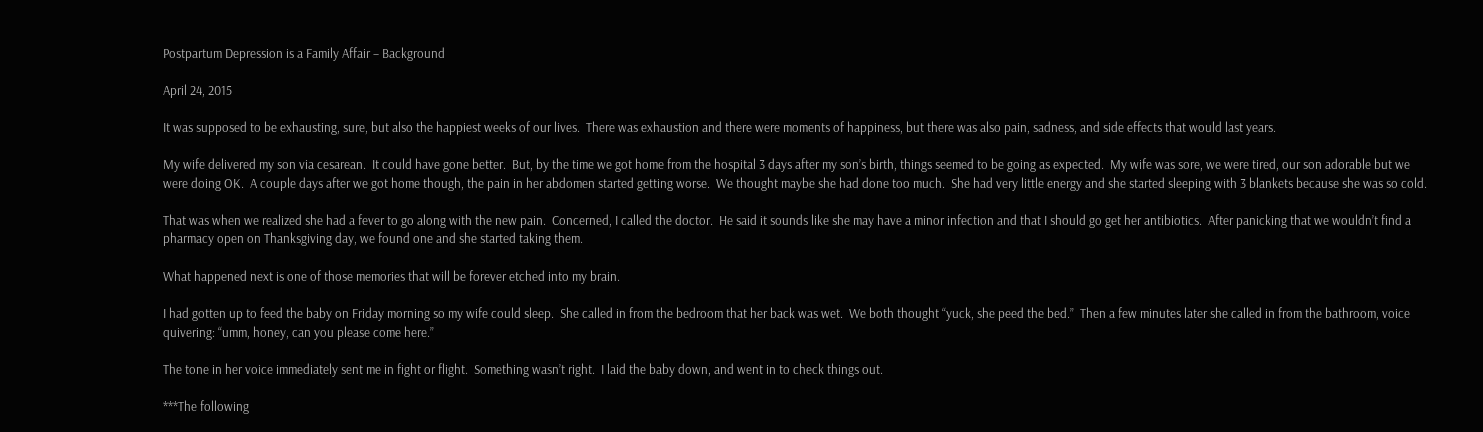Postpartum Depression is a Family Affair – Background

April 24, 2015

It was supposed to be exhausting, sure, but also the happiest weeks of our lives.  There was exhaustion and there were moments of happiness, but there was also pain, sadness, and side effects that would last years.

My wife delivered my son via cesarean.  It could have gone better.  But, by the time we got home from the hospital 3 days after my son’s birth, things seemed to be going as expected.  My wife was sore, we were tired, our son adorable but we were doing OK.  A couple days after we got home though, the pain in her abdomen started getting worse.  We thought maybe she had done too much.  She had very little energy and she started sleeping with 3 blankets because she was so cold.

That was when we realized she had a fever to go along with the new pain.  Concerned, I called the doctor.  He said it sounds like she may have a minor infection and that I should go get her antibiotics.  After panicking that we wouldn’t find a pharmacy open on Thanksgiving day, we found one and she started taking them.

What happened next is one of those memories that will be forever etched into my brain.

I had gotten up to feed the baby on Friday morning so my wife could sleep.  She called in from the bedroom that her back was wet.  We both thought “yuck, she peed the bed.”  Then a few minutes later she called in from the bathroom, voice quivering: “umm, honey, can you please come here.”

The tone in her voice immediately sent me in fight or flight.  Something wasn’t right.  I laid the baby down, and went in to check things out.

***The following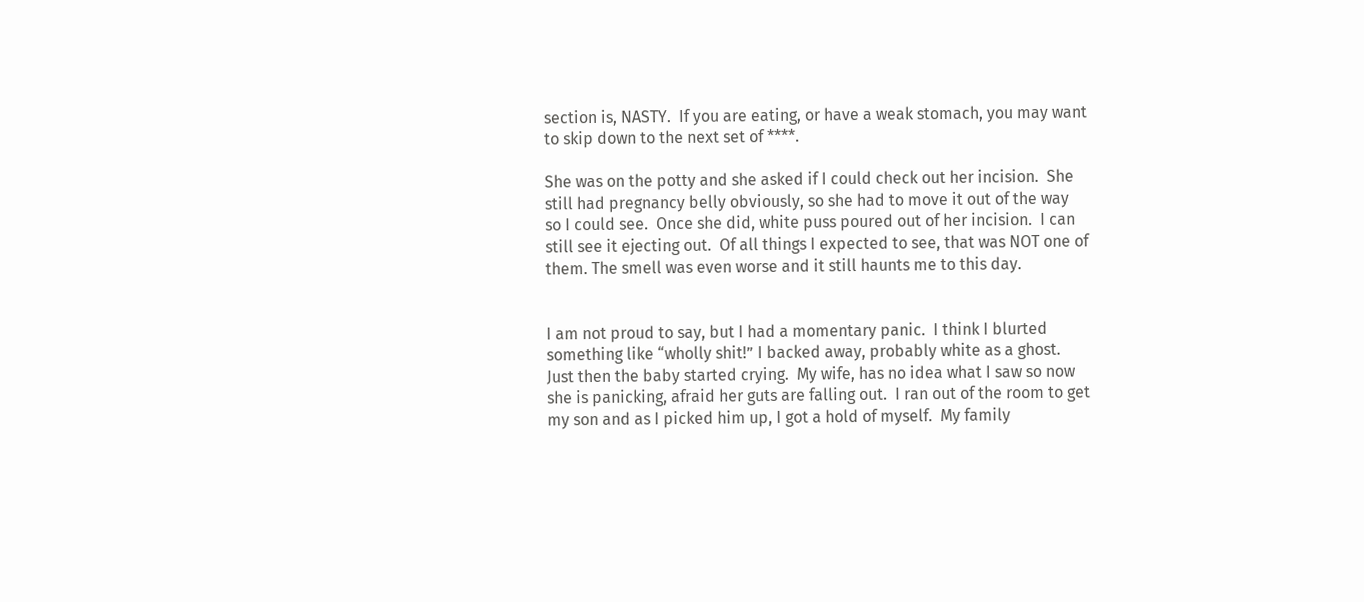section is, NASTY.  If you are eating, or have a weak stomach, you may want to skip down to the next set of ****.

She was on the potty and she asked if I could check out her incision.  She still had pregnancy belly obviously, so she had to move it out of the way so I could see.  Once she did, white puss poured out of her incision.  I can still see it ejecting out.  Of all things I expected to see, that was NOT one of them. The smell was even worse and it still haunts me to this day.


I am not proud to say, but I had a momentary panic.  I think I blurted something like “wholly shit!” I backed away, probably white as a ghost.  Just then the baby started crying.  My wife, has no idea what I saw so now she is panicking, afraid her guts are falling out.  I ran out of the room to get my son and as I picked him up, I got a hold of myself.  My family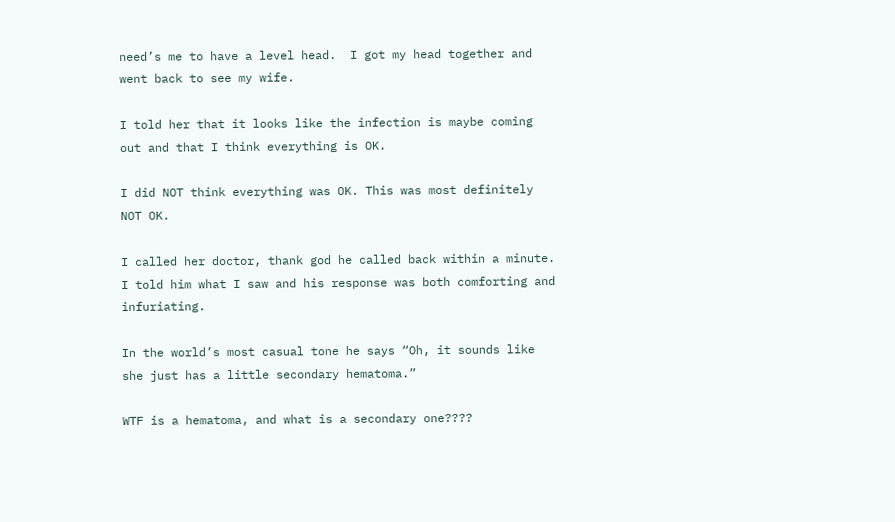need’s me to have a level head.  I got my head together and went back to see my wife.

I told her that it looks like the infection is maybe coming out and that I think everything is OK.

I did NOT think everything was OK. This was most definitely NOT OK.

I called her doctor, thank god he called back within a minute.  I told him what I saw and his response was both comforting and infuriating.

In the world’s most casual tone he says “Oh, it sounds like she just has a little secondary hematoma.”

WTF is a hematoma, and what is a secondary one????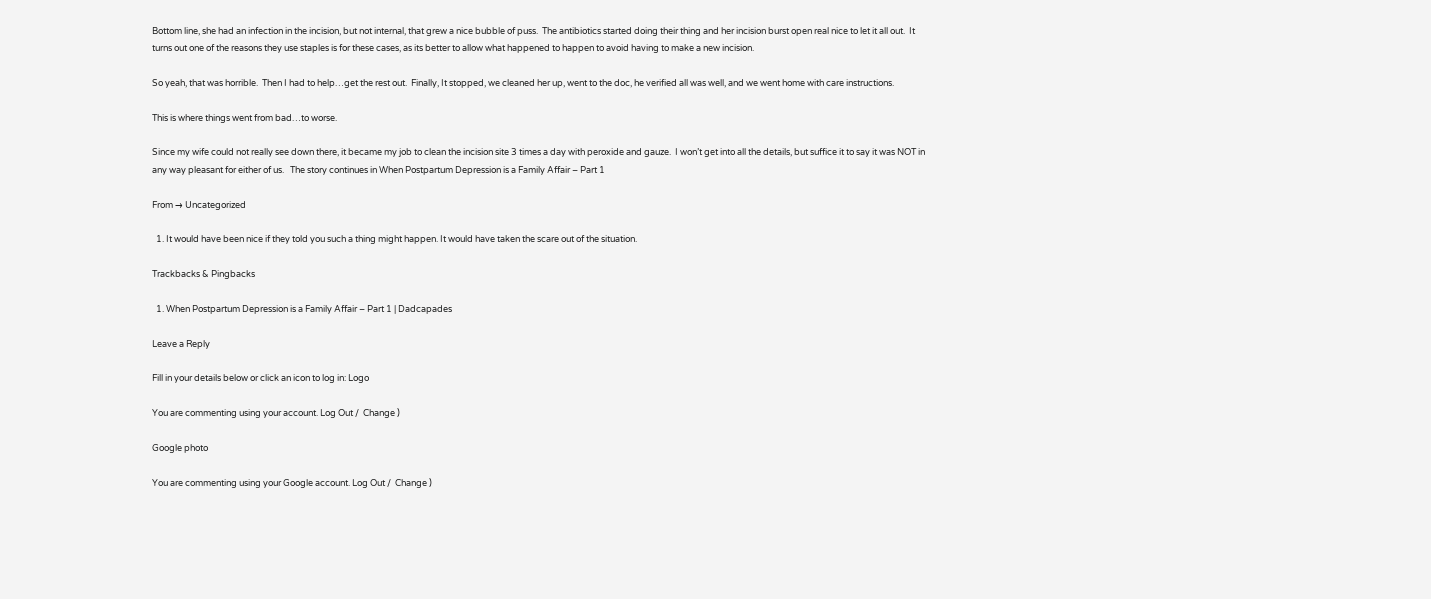Bottom line, she had an infection in the incision, but not internal, that grew a nice bubble of puss.  The antibiotics started doing their thing and her incision burst open real nice to let it all out.  It turns out one of the reasons they use staples is for these cases, as its better to allow what happened to happen to avoid having to make a new incision.

So yeah, that was horrible.  Then I had to help…get the rest out.  Finally, It stopped, we cleaned her up, went to the doc, he verified all was well, and we went home with care instructions.

This is where things went from bad…to worse.

Since my wife could not really see down there, it became my job to clean the incision site 3 times a day with peroxide and gauze.  I won’t get into all the details, but suffice it to say it was NOT in any way pleasant for either of us.   The story continues in When Postpartum Depression is a Family Affair – Part 1

From → Uncategorized

  1. It would have been nice if they told you such a thing might happen. It would have taken the scare out of the situation.

Trackbacks & Pingbacks

  1. When Postpartum Depression is a Family Affair – Part 1 | Dadcapades

Leave a Reply

Fill in your details below or click an icon to log in: Logo

You are commenting using your account. Log Out /  Change )

Google photo

You are commenting using your Google account. Log Out /  Change )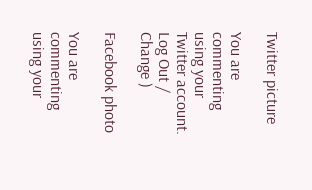Twitter picture

You are commenting using your Twitter account. Log Out /  Change )

Facebook photo

You are commenting using your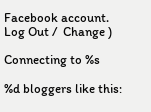Facebook account. Log Out /  Change )

Connecting to %s

%d bloggers like this: